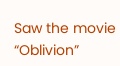Saw the movie “Oblivion”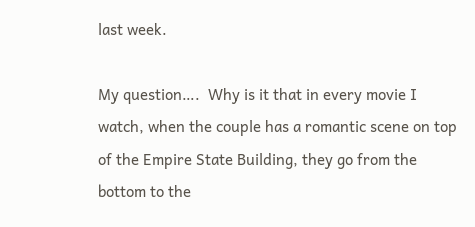last week.

My question….  Why is it that in every movie I watch, when the couple has a romantic scene on top of the Empire State Building, they go from the bottom to the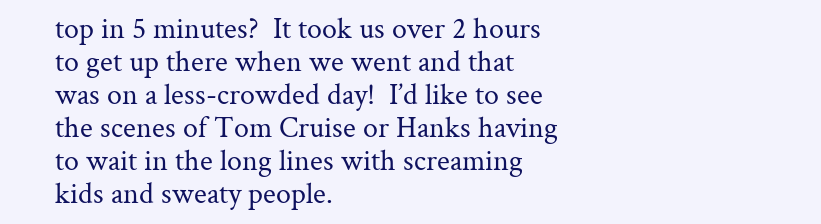top in 5 minutes?  It took us over 2 hours to get up there when we went and that was on a less-crowded day!  I’d like to see the scenes of Tom Cruise or Hanks having to wait in the long lines with screaming kids and sweaty people.